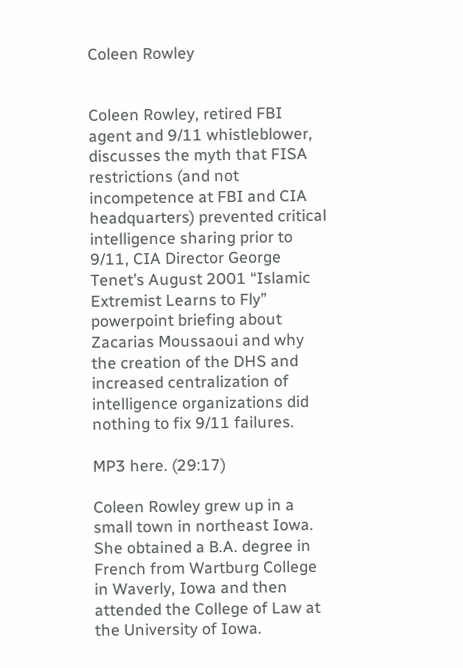Coleen Rowley


Coleen Rowley, retired FBI agent and 9/11 whistleblower, discusses the myth that FISA restrictions (and not incompetence at FBI and CIA headquarters) prevented critical intelligence sharing prior to 9/11, CIA Director George Tenet’s August 2001 “Islamic Extremist Learns to Fly” powerpoint briefing about Zacarias Moussaoui and why the creation of the DHS and increased centralization of intelligence organizations did nothing to fix 9/11 failures.

MP3 here. (29:17)

Coleen Rowley grew up in a small town in northeast Iowa. She obtained a B.A. degree in French from Wartburg College in Waverly, Iowa and then attended the College of Law at the University of Iowa.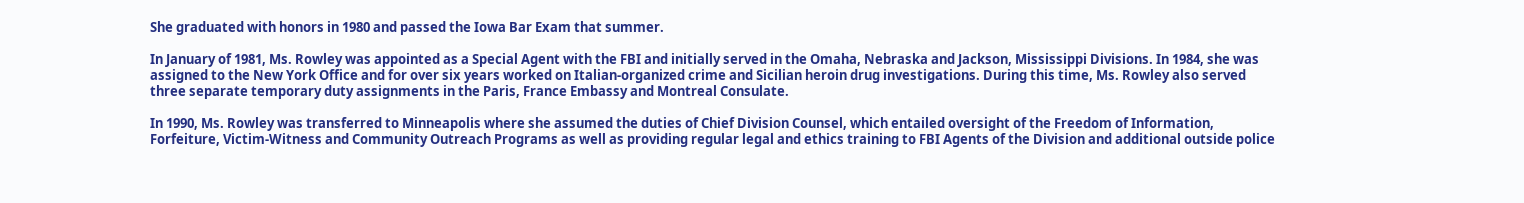She graduated with honors in 1980 and passed the Iowa Bar Exam that summer.

In January of 1981, Ms. Rowley was appointed as a Special Agent with the FBI and initially served in the Omaha, Nebraska and Jackson, Mississippi Divisions. In 1984, she was assigned to the New York Office and for over six years worked on Italian-organized crime and Sicilian heroin drug investigations. During this time, Ms. Rowley also served three separate temporary duty assignments in the Paris, France Embassy and Montreal Consulate.

In 1990, Ms. Rowley was transferred to Minneapolis where she assumed the duties of Chief Division Counsel, which entailed oversight of the Freedom of Information, Forfeiture, Victim-Witness and Community Outreach Programs as well as providing regular legal and ethics training to FBI Agents of the Division and additional outside police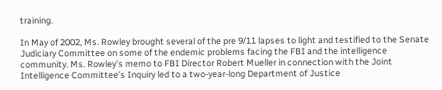training.

In May of 2002, Ms. Rowley brought several of the pre 9/11 lapses to light and testified to the Senate Judiciary Committee on some of the endemic problems facing the FBI and the intelligence community. Ms. Rowley’s memo to FBI Director Robert Mueller in connection with the Joint Intelligence Committee’s Inquiry led to a two-year-long Department of Justice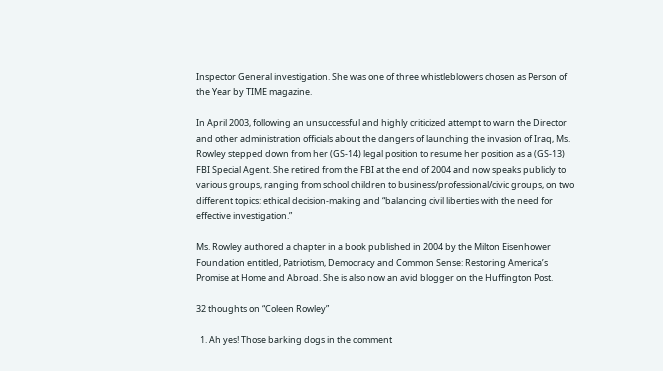Inspector General investigation. She was one of three whistleblowers chosen as Person of the Year by TIME magazine.

In April 2003, following an unsuccessful and highly criticized attempt to warn the Director and other administration officials about the dangers of launching the invasion of Iraq, Ms. Rowley stepped down from her (GS-14) legal position to resume her position as a (GS-13) FBI Special Agent. She retired from the FBI at the end of 2004 and now speaks publicly to various groups, ranging from school children to business/professional/civic groups, on two different topics: ethical decision-making and “balancing civil liberties with the need for effective investigation.”

Ms. Rowley authored a chapter in a book published in 2004 by the Milton Eisenhower Foundation entitled, Patriotism, Democracy and Common Sense: Restoring America’s Promise at Home and Abroad. She is also now an avid blogger on the Huffington Post.

32 thoughts on “Coleen Rowley”

  1. Ah yes! Those barking dogs in the comment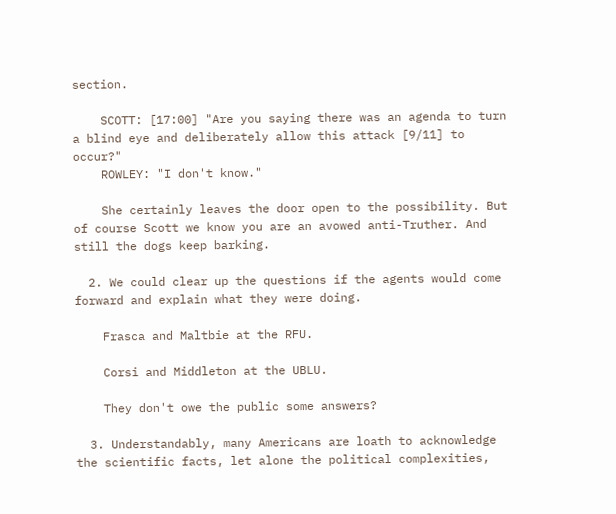section.

    SCOTT: [17:00] "Are you saying there was an agenda to turn a blind eye and deliberately allow this attack [9/11] to occur?"
    ROWLEY: "I don't know."

    She certainly leaves the door open to the possibility. But of course Scott we know you are an avowed anti-Truther. And still the dogs keep barking.

  2. We could clear up the questions if the agents would come forward and explain what they were doing.

    Frasca and Maltbie at the RFU.

    Corsi and Middleton at the UBLU.

    They don't owe the public some answers?

  3. Understandably, many Americans are loath to acknowledge the scientific facts, let alone the political complexities,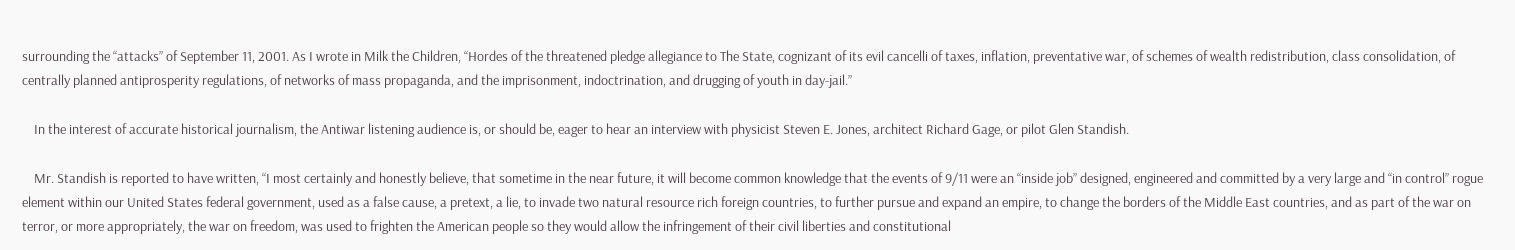surrounding the “attacks” of September 11, 2001. As I wrote in Milk the Children, “Hordes of the threatened pledge allegiance to The State, cognizant of its evil cancelli of taxes, inflation, preventative war, of schemes of wealth redistribution, class consolidation, of centrally planned antiprosperity regulations, of networks of mass propaganda, and the imprisonment, indoctrination, and drugging of youth in day-jail.”

    In the interest of accurate historical journalism, the Antiwar listening audience is, or should be, eager to hear an interview with physicist Steven E. Jones, architect Richard Gage, or pilot Glen Standish.

    Mr. Standish is reported to have written, “I most certainly and honestly believe, that sometime in the near future, it will become common knowledge that the events of 9/11 were an “inside job” designed, engineered and committed by a very large and “in control” rogue element within our United States federal government, used as a false cause, a pretext, a lie, to invade two natural resource rich foreign countries, to further pursue and expand an empire, to change the borders of the Middle East countries, and as part of the war on terror, or more appropriately, the war on freedom, was used to frighten the American people so they would allow the infringement of their civil liberties and constitutional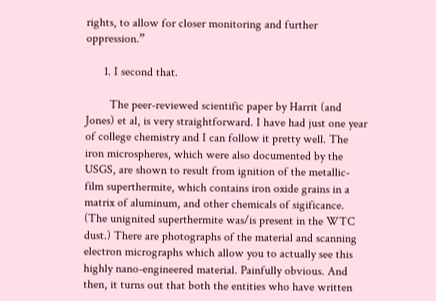rights, to allow for closer monitoring and further oppression.”

      1. I second that.

        The peer-reviewed scientific paper by Harrit (and Jones) et al, is very straightforward. I have had just one year of college chemistry and I can follow it pretty well. The iron microspheres, which were also documented by the USGS, are shown to result from ignition of the metallic-film superthermite, which contains iron oxide grains in a matrix of aluminum, and other chemicals of sigificance. (The unignited superthermite was/is present in the WTC dust.) There are photographs of the material and scanning electron micrographs which allow you to actually see this highly nano-engineered material. Painfully obvious. And then, it turns out that both the entities who have written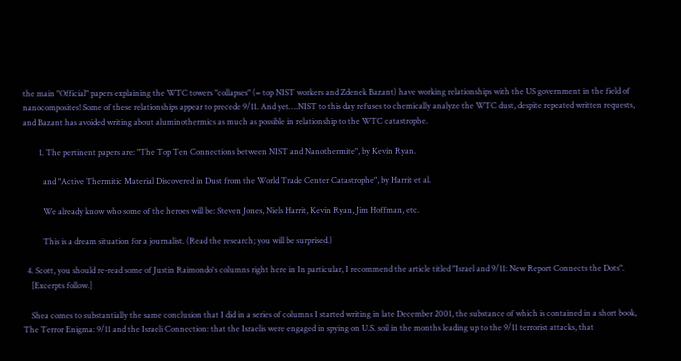the main "Official" papers explaining the WTC towers "collapses" (= top NIST workers and Zdenek Bazant) have working relationships with the US government in the field of nanocomposites! Some of these relationships appear to precede 9/11. And yet….NIST to this day refuses to chemically analyze the WTC dust, despite repeated written requests, and Bazant has avoided writing about aluminothermics as much as possible in relationship to the WTC catastrophe.

        1. The pertinent papers are: "The Top Ten Connections between NIST and Nanothermite", by Kevin Ryan.

          and "Active Thermitic Material Discovered in Dust from the World Trade Center Catastrophe", by Harrit et al.

          We already know who some of the heroes will be: Steven Jones, Niels Harrit, Kevin Ryan, Jim Hoffman, etc.

          This is a dream situation for a journalist. (Read the research; you will be surprised.)

  4. Scott, you should re-read some of Justin Raimondo's columns right here in In particular, I recommend the article titled "Israel and 9/11: New Report Connects the Dots".
    [Excerpts follow.]

    Shea comes to substantially the same conclusion that I did in a series of columns I started writing in late December 2001, the substance of which is contained in a short book, The Terror Enigma: 9/11 and the Israeli Connection: that the Israelis were engaged in spying on U.S. soil in the months leading up to the 9/11 terrorist attacks, that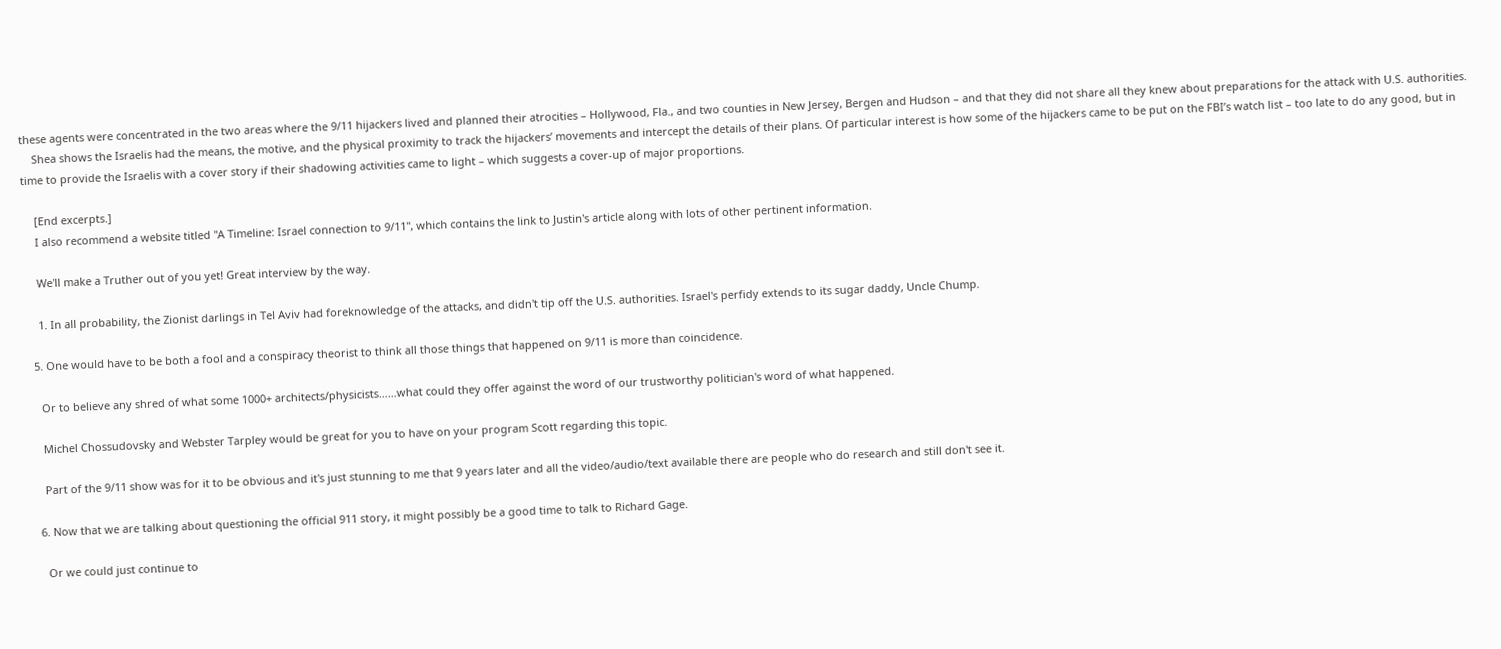these agents were concentrated in the two areas where the 9/11 hijackers lived and planned their atrocities – Hollywood, Fla., and two counties in New Jersey, Bergen and Hudson – and that they did not share all they knew about preparations for the attack with U.S. authorities.
    Shea shows the Israelis had the means, the motive, and the physical proximity to track the hijackers’ movements and intercept the details of their plans. Of particular interest is how some of the hijackers came to be put on the FBI’s watch list – too late to do any good, but in time to provide the Israelis with a cover story if their shadowing activities came to light – which suggests a cover-up of major proportions.

    [End excerpts.]
    I also recommend a website titled "A Timeline: Israel connection to 9/11", which contains the link to Justin's article along with lots of other pertinent information.

    We'll make a Truther out of you yet! Great interview by the way.

    1. In all probability, the Zionist darlings in Tel Aviv had foreknowledge of the attacks, and didn't tip off the U.S. authorities. Israel's perfidy extends to its sugar daddy, Uncle Chump.

  5. One would have to be both a fool and a conspiracy theorist to think all those things that happened on 9/11 is more than coincidence.

    Or to believe any shred of what some 1000+ architects/physicists……what could they offer against the word of our trustworthy politician's word of what happened.

    Michel Chossudovsky and Webster Tarpley would be great for you to have on your program Scott regarding this topic.

    Part of the 9/11 show was for it to be obvious and it's just stunning to me that 9 years later and all the video/audio/text available there are people who do research and still don't see it.

  6. Now that we are talking about questioning the official 911 story, it might possibly be a good time to talk to Richard Gage.

    Or we could just continue to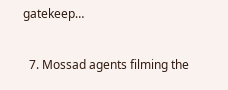gatekeep…

  7. Mossad agents filming the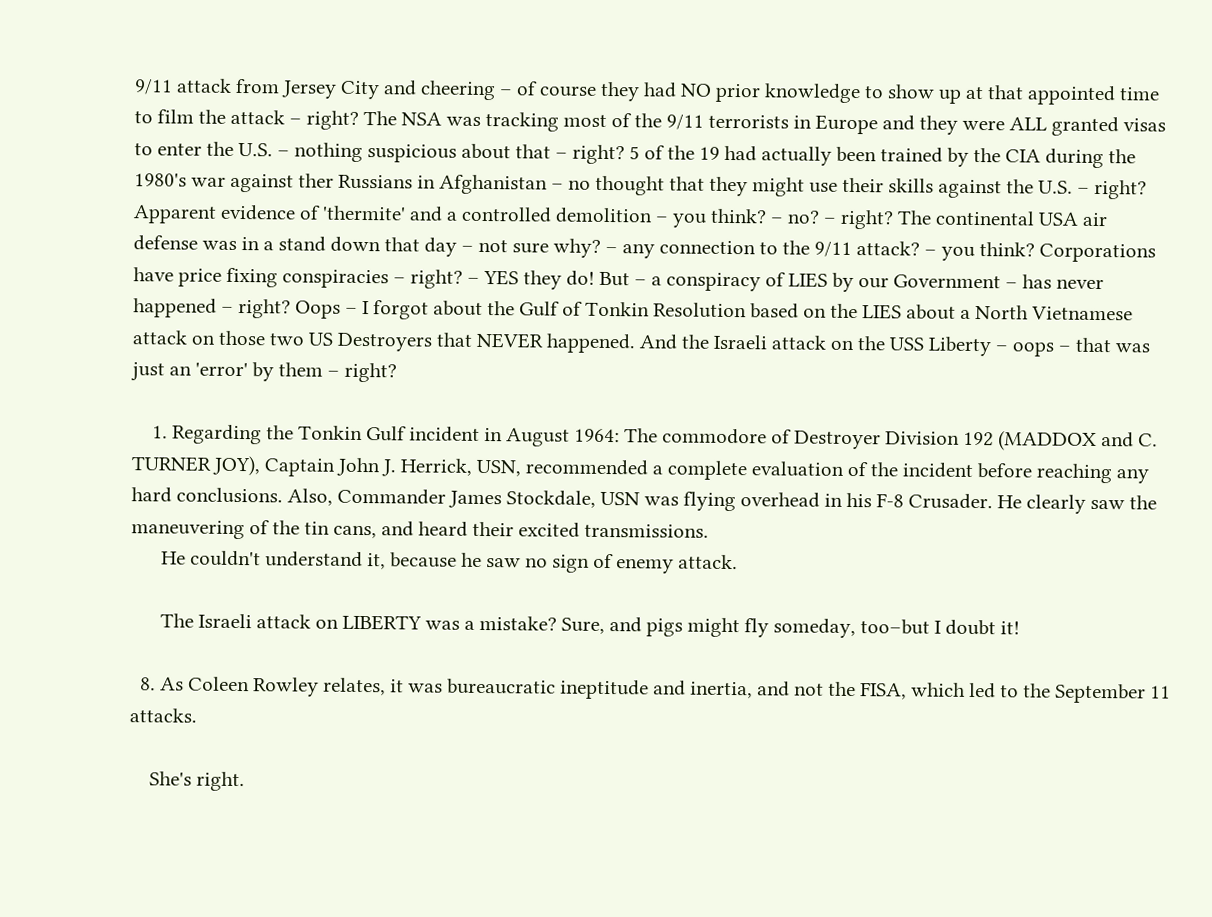9/11 attack from Jersey City and cheering – of course they had NO prior knowledge to show up at that appointed time to film the attack – right? The NSA was tracking most of the 9/11 terrorists in Europe and they were ALL granted visas to enter the U.S. – nothing suspicious about that – right? 5 of the 19 had actually been trained by the CIA during the 1980's war against ther Russians in Afghanistan – no thought that they might use their skills against the U.S. – right? Apparent evidence of 'thermite' and a controlled demolition – you think? – no? – right? The continental USA air defense was in a stand down that day – not sure why? – any connection to the 9/11 attack? – you think? Corporations have price fixing conspiracies – right? – YES they do! But – a conspiracy of LIES by our Government – has never happened – right? Oops – I forgot about the Gulf of Tonkin Resolution based on the LIES about a North Vietnamese attack on those two US Destroyers that NEVER happened. And the Israeli attack on the USS Liberty – oops – that was just an 'error' by them – right?

    1. Regarding the Tonkin Gulf incident in August 1964: The commodore of Destroyer Division 192 (MADDOX and C. TURNER JOY), Captain John J. Herrick, USN, recommended a complete evaluation of the incident before reaching any hard conclusions. Also, Commander James Stockdale, USN was flying overhead in his F-8 Crusader. He clearly saw the maneuvering of the tin cans, and heard their excited transmissions.
      He couldn't understand it, because he saw no sign of enemy attack.

      The Israeli attack on LIBERTY was a mistake? Sure, and pigs might fly someday, too–but I doubt it!

  8. As Coleen Rowley relates, it was bureaucratic ineptitude and inertia, and not the FISA, which led to the September 11 attacks.

    She's right.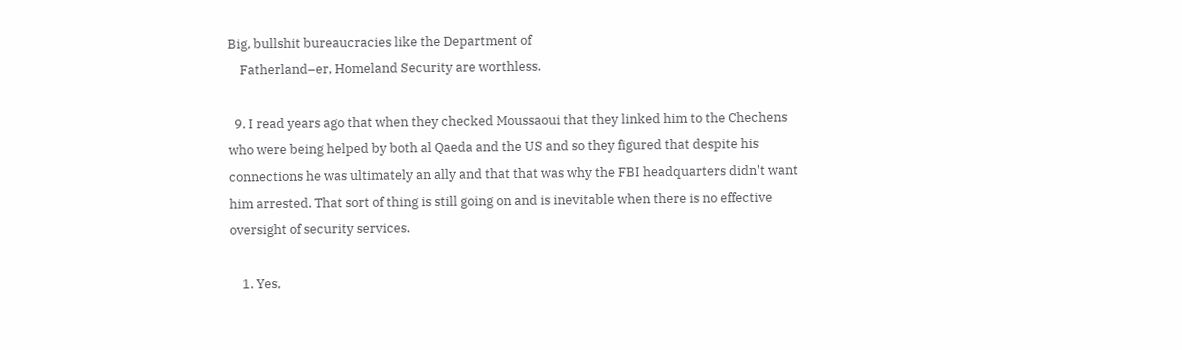Big, bullshit bureaucracies like the Department of
    Fatherland–er, Homeland Security are worthless.

  9. I read years ago that when they checked Moussaoui that they linked him to the Chechens who were being helped by both al Qaeda and the US and so they figured that despite his connections he was ultimately an ally and that that was why the FBI headquarters didn't want him arrested. That sort of thing is still going on and is inevitable when there is no effective oversight of security services.

    1. Yes,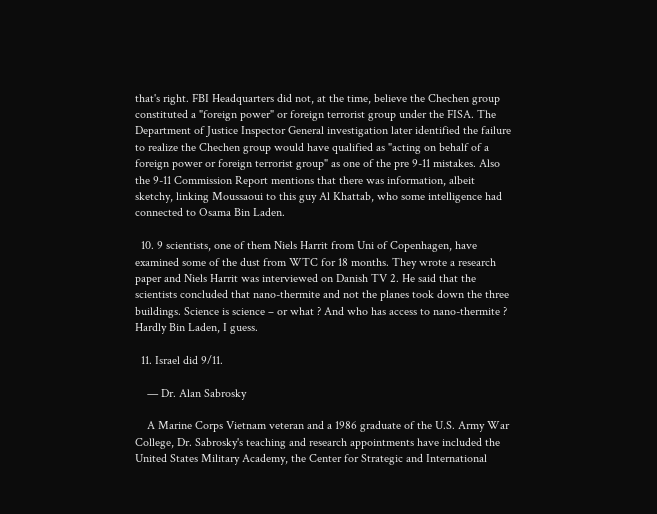that's right. FBI Headquarters did not, at the time, believe the Chechen group constituted a "foreign power" or foreign terrorist group under the FISA. The Department of Justice Inspector General investigation later identified the failure to realize the Chechen group would have qualified as "acting on behalf of a foreign power or foreign terrorist group" as one of the pre 9-11 mistakes. Also the 9-11 Commission Report mentions that there was information, albeit sketchy, linking Moussaoui to this guy Al Khattab, who some intelligence had connected to Osama Bin Laden.

  10. 9 scientists, one of them Niels Harrit from Uni of Copenhagen, have examined some of the dust from WTC for 18 months. They wrote a research paper and Niels Harrit was interviewed on Danish TV 2. He said that the scientists concluded that nano-thermite and not the planes took down the three buildings. Science is science – or what ? And who has access to nano-thermite ? Hardly Bin Laden, I guess.

  11. Israel did 9/11.

    — Dr. Alan Sabrosky

    A Marine Corps Vietnam veteran and a 1986 graduate of the U.S. Army War College, Dr. Sabrosky's teaching and research appointments have included the United States Military Academy, the Center for Strategic and International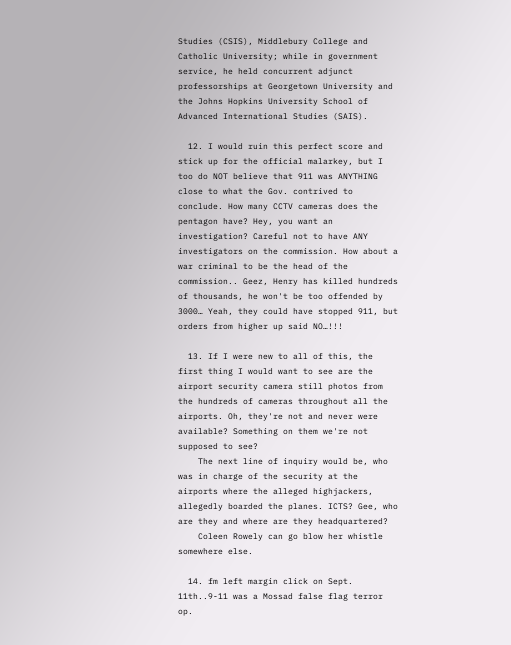Studies (CSIS), Middlebury College and Catholic University; while in government service, he held concurrent adjunct professorships at Georgetown University and the Johns Hopkins University School of Advanced International Studies (SAIS).

  12. I would ruin this perfect score and stick up for the official malarkey, but I too do NOT believe that 911 was ANYTHING close to what the Gov. contrived to conclude. How many CCTV cameras does the pentagon have? Hey, you want an investigation? Careful not to have ANY investigators on the commission. How about a war criminal to be the head of the commission.. Geez, Henry has killed hundreds of thousands, he won't be too offended by 3000… Yeah, they could have stopped 911, but orders from higher up said NO…!!!

  13. If I were new to all of this, the first thing I would want to see are the airport security camera still photos from the hundreds of cameras throughout all the airports. Oh, they're not and never were available? Something on them we're not supposed to see?
    The next line of inquiry would be, who was in charge of the security at the airports where the alleged highjackers, allegedly boarded the planes. ICTS? Gee, who are they and where are they headquartered?
    Coleen Rowely can go blow her whistle somewhere else.

  14. fm left margin click on Sept. 11th..9-11 was a Mossad false flag terror op.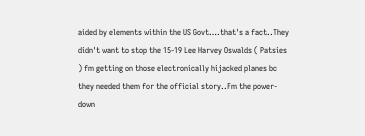aided by elements within the US Govt….that's a fact..They didn't want to stop the 15-19 Lee Harvey Oswalds ( Patsies ) fm getting on those electronically hijacked planes bc they needed them for the official story..Fm the power-down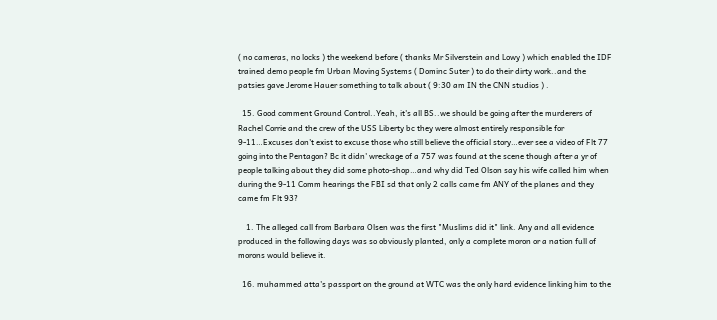( no cameras, no locks ) the weekend before ( thanks Mr Silverstein and Lowy ) which enabled the IDF trained demo people fm Urban Moving Systems ( Dominc Suter ) to do their dirty work..and the patsies gave Jerome Hauer something to talk about ( 9:30 am IN the CNN studios ) .

  15. Good comment Ground Control..Yeah, it's all BS..we should be going after the murderers of Rachel Corrie and the crew of the USS Liberty bc they were almost entirely responsible for 9-11…Excuses don't exist to excuse those who still believe the official story…ever see a video of Flt 77 going into the Pentagon? Bc it didn' wreckage of a 757 was found at the scene though after a yr of people talking about they did some photo-shop…and why did Ted Olson say his wife called him when during the 9-11 Comm hearings the FBI sd that only 2 calls came fm ANY of the planes and they came fm Flt 93?

    1. The alleged call from Barbara Olsen was the first "Muslims did it" link. Any and all evidence produced in the following days was so obviously planted, only a complete moron or a nation full of morons would believe it.

  16. muhammed atta's passport on the ground at WTC was the only hard evidence linking him to the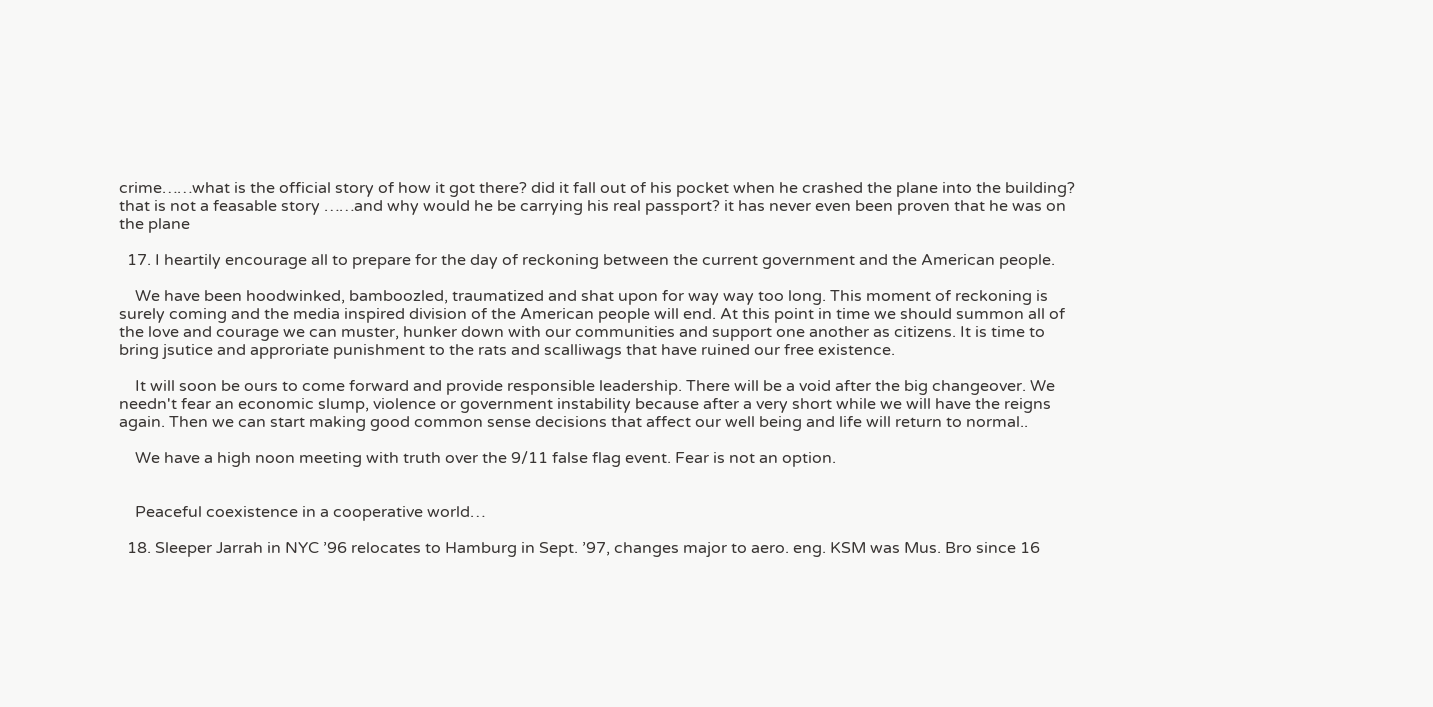crime……what is the official story of how it got there? did it fall out of his pocket when he crashed the plane into the building? that is not a feasable story ……and why would he be carrying his real passport? it has never even been proven that he was on the plane

  17. I heartily encourage all to prepare for the day of reckoning between the current government and the American people.

    We have been hoodwinked, bamboozled, traumatized and shat upon for way way too long. This moment of reckoning is surely coming and the media inspired division of the American people will end. At this point in time we should summon all of the love and courage we can muster, hunker down with our communities and support one another as citizens. It is time to bring jsutice and approriate punishment to the rats and scalliwags that have ruined our free existence.

    It will soon be ours to come forward and provide responsible leadership. There will be a void after the big changeover. We needn't fear an economic slump, violence or government instability because after a very short while we will have the reigns again. Then we can start making good common sense decisions that affect our well being and life will return to normal..

    We have a high noon meeting with truth over the 9/11 false flag event. Fear is not an option.


    Peaceful coexistence in a cooperative world…

  18. Sleeper Jarrah in NYC ’96 relocates to Hamburg in Sept. ’97, changes major to aero. eng. KSM was Mus. Bro since 16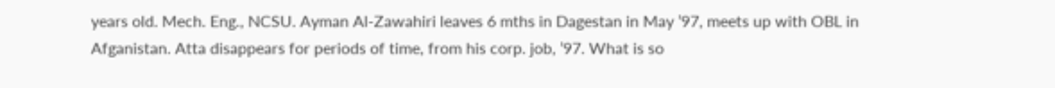years old. Mech. Eng., NCSU. Ayman Al-Zawahiri leaves 6 mths in Dagestan in May ’97, meets up with OBL in Afganistan. Atta disappears for periods of time, from his corp. job, ’97. What is so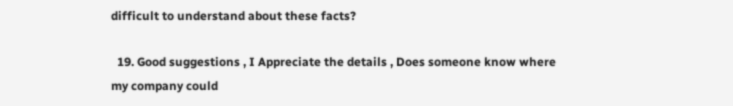difficult to understand about these facts?

  19. Good suggestions , I Appreciate the details , Does someone know where my company could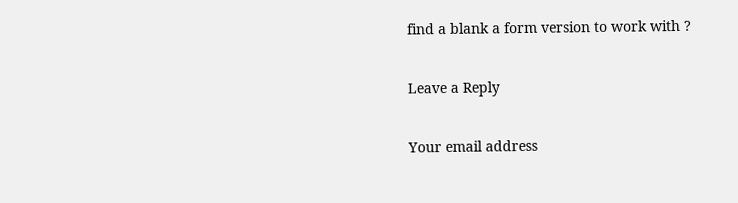find a blank a form version to work with ?

Leave a Reply

Your email address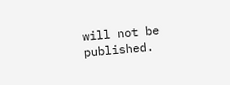will not be published.